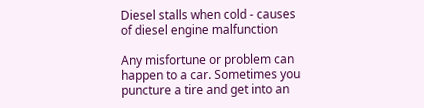Diesel stalls when cold - causes of diesel engine malfunction

Any misfortune or problem can happen to a car. Sometimes you puncture a tire and get into an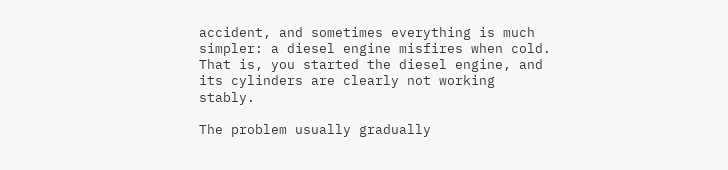accident, and sometimes everything is much simpler: a diesel engine misfires when cold. That is, you started the diesel engine, and its cylinders are clearly not working stably.

The problem usually gradually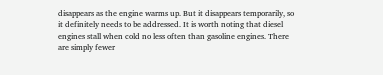disappears as the engine warms up. But it disappears temporarily, so it definitely needs to be addressed. It is worth noting that diesel engines stall when cold no less often than gasoline engines. There are simply fewer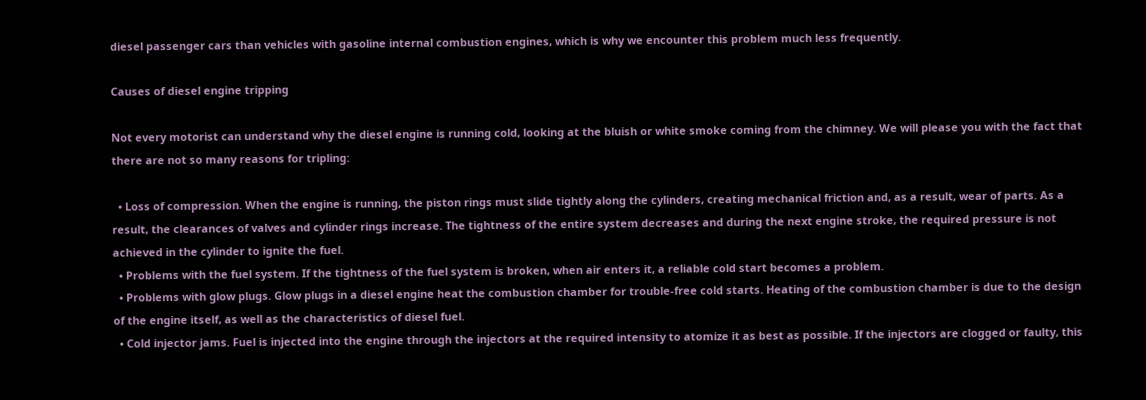diesel passenger cars than vehicles with gasoline internal combustion engines, which is why we encounter this problem much less frequently.

Causes of diesel engine tripping

Not every motorist can understand why the diesel engine is running cold, looking at the bluish or white smoke coming from the chimney. We will please you with the fact that there are not so many reasons for tripling:

  • Loss of compression. When the engine is running, the piston rings must slide tightly along the cylinders, creating mechanical friction and, as a result, wear of parts. As a result, the clearances of valves and cylinder rings increase. The tightness of the entire system decreases and during the next engine stroke, the required pressure is not achieved in the cylinder to ignite the fuel.
  • Problems with the fuel system. If the tightness of the fuel system is broken, when air enters it, a reliable cold start becomes a problem.
  • Problems with glow plugs. Glow plugs in a diesel engine heat the combustion chamber for trouble-free cold starts. Heating of the combustion chamber is due to the design of the engine itself, as well as the characteristics of diesel fuel.
  • Cold injector jams. Fuel is injected into the engine through the injectors at the required intensity to atomize it as best as possible. If the injectors are clogged or faulty, this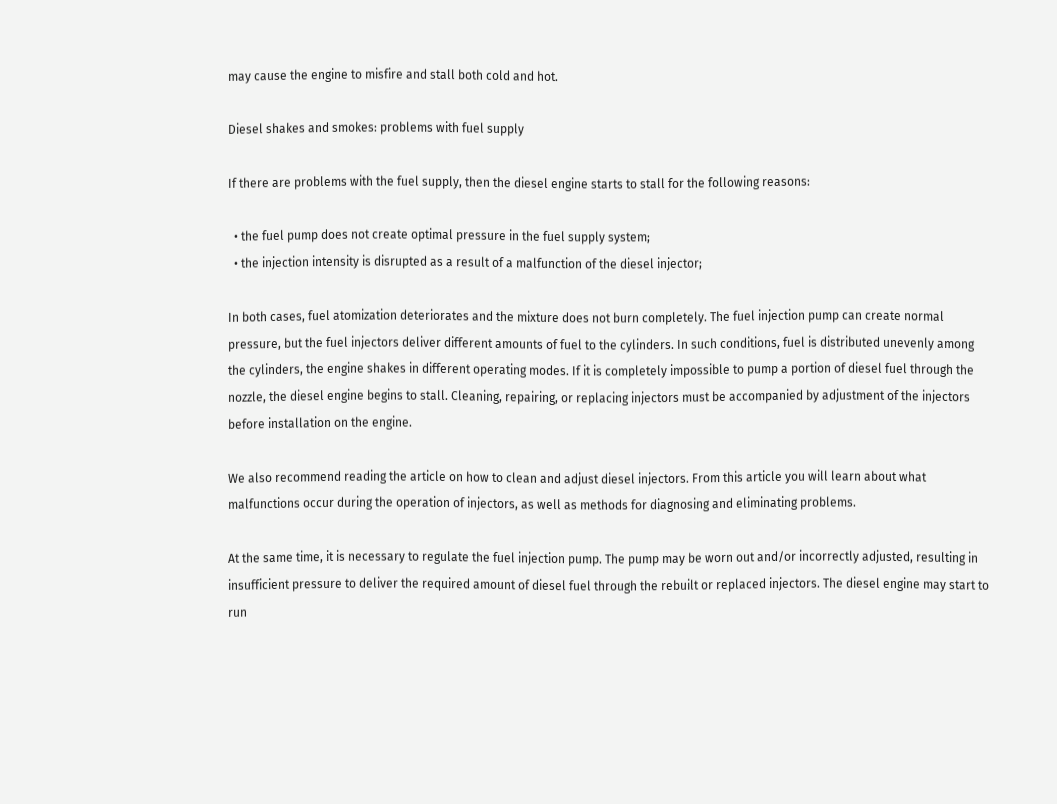may cause the engine to misfire and stall both cold and hot.

Diesel shakes and smokes: problems with fuel supply

If there are problems with the fuel supply, then the diesel engine starts to stall for the following reasons:

  • the fuel pump does not create optimal pressure in the fuel supply system;
  • the injection intensity is disrupted as a result of a malfunction of the diesel injector;

In both cases, fuel atomization deteriorates and the mixture does not burn completely. The fuel injection pump can create normal pressure, but the fuel injectors deliver different amounts of fuel to the cylinders. In such conditions, fuel is distributed unevenly among the cylinders, the engine shakes in different operating modes. If it is completely impossible to pump a portion of diesel fuel through the nozzle, the diesel engine begins to stall. Cleaning, repairing, or replacing injectors must be accompanied by adjustment of the injectors before installation on the engine.

We also recommend reading the article on how to clean and adjust diesel injectors. From this article you will learn about what malfunctions occur during the operation of injectors, as well as methods for diagnosing and eliminating problems.

At the same time, it is necessary to regulate the fuel injection pump. The pump may be worn out and/or incorrectly adjusted, resulting in insufficient pressure to deliver the required amount of diesel fuel through the rebuilt or replaced injectors. The diesel engine may start to run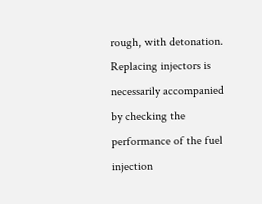rough, with detonation. Replacing injectors is necessarily accompanied by checking the performance of the fuel injection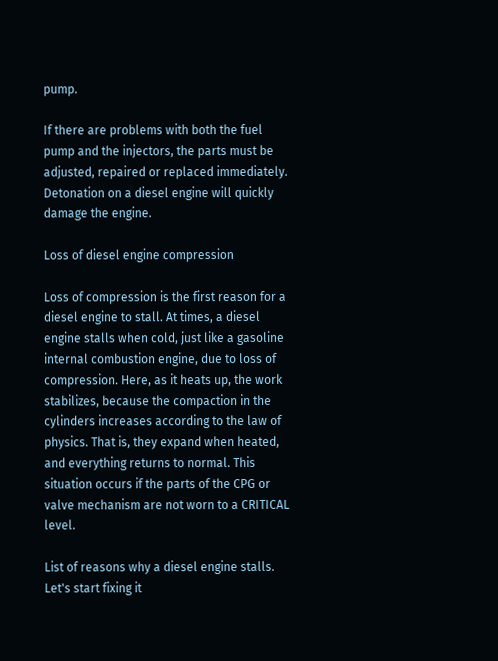pump.

If there are problems with both the fuel pump and the injectors, the parts must be adjusted, repaired or replaced immediately. Detonation on a diesel engine will quickly damage the engine.

Loss of diesel engine compression

Loss of compression is the first reason for a diesel engine to stall. At times, a diesel engine stalls when cold, just like a gasoline internal combustion engine, due to loss of compression. Here, as it heats up, the work stabilizes, because the compaction in the cylinders increases according to the law of physics. That is, they expand when heated, and everything returns to normal. This situation occurs if the parts of the CPG or valve mechanism are not worn to a CRITICAL level.

List of reasons why a diesel engine stalls. Let's start fixing it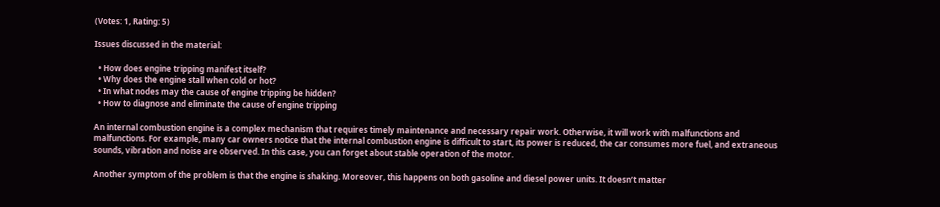(Votes: 1, Rating: 5)

Issues discussed in the material:

  • How does engine tripping manifest itself?
  • Why does the engine stall when cold or hot?
  • In what nodes may the cause of engine tripping be hidden?
  • How to diagnose and eliminate the cause of engine tripping

An internal combustion engine is a complex mechanism that requires timely maintenance and necessary repair work. Otherwise, it will work with malfunctions and malfunctions. For example, many car owners notice that the internal combustion engine is difficult to start, its power is reduced, the car consumes more fuel, and extraneous sounds, vibration and noise are observed. In this case, you can forget about stable operation of the motor.

Another symptom of the problem is that the engine is shaking. Moreover, this happens on both gasoline and diesel power units. It doesn’t matter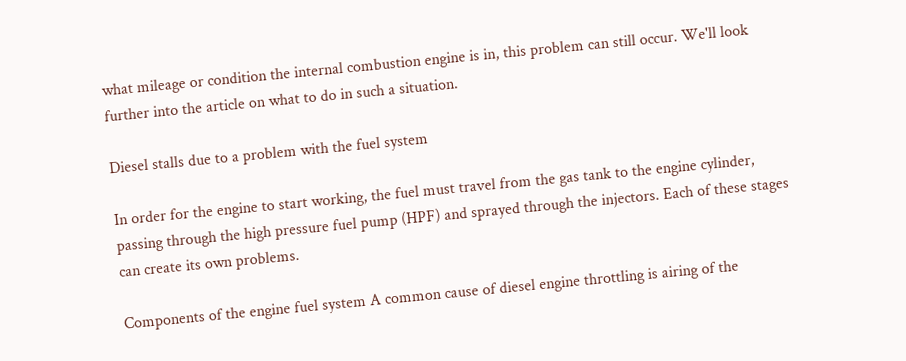what mileage or condition the internal combustion engine is in, this problem can still occur. We'll look further into the article on what to do in such a situation.

Diesel stalls due to a problem with the fuel system

In order for the engine to start working, the fuel must travel from the gas tank to the engine cylinder, passing through the high pressure fuel pump (HPF) and sprayed through the injectors. Each of these stages can create its own problems.

Components of the engine fuel system A common cause of diesel engine throttling is airing of the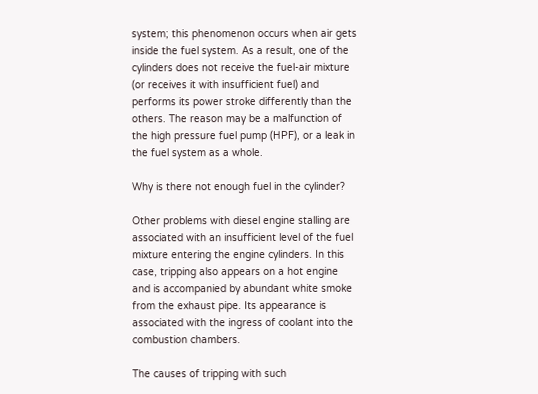system; this phenomenon occurs when air gets inside the fuel system. As a result, one of the cylinders does not receive the fuel-air mixture (or receives it with insufficient fuel) and performs its power stroke differently than the others. The reason may be a malfunction of the high pressure fuel pump (HPF), or a leak in the fuel system as a whole.

Why is there not enough fuel in the cylinder?

Other problems with diesel engine stalling are associated with an insufficient level of the fuel mixture entering the engine cylinders. In this case, tripping also appears on a hot engine and is accompanied by abundant white smoke from the exhaust pipe. Its appearance is associated with the ingress of coolant into the combustion chambers.

The causes of tripping with such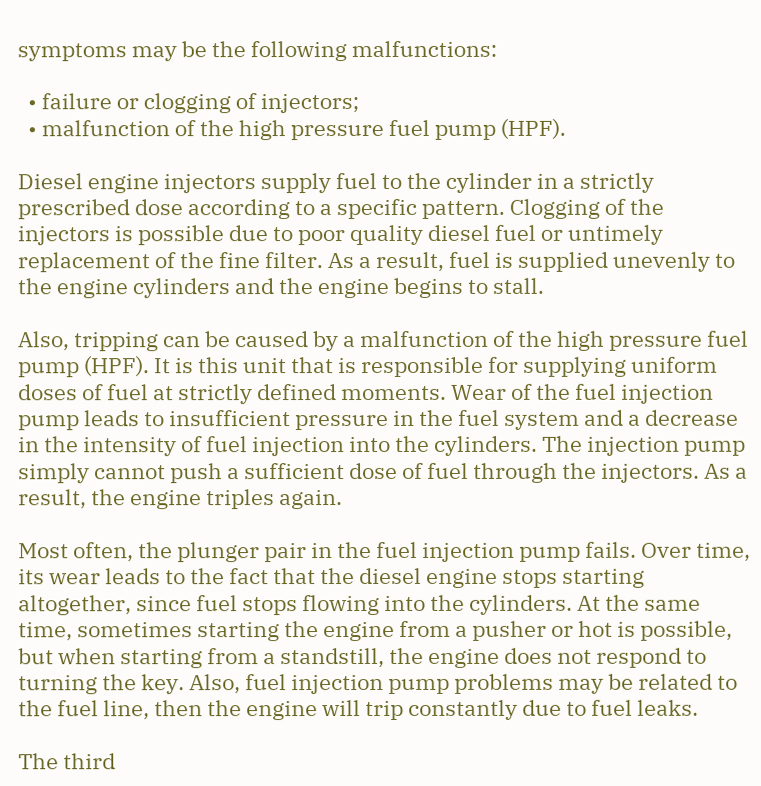symptoms may be the following malfunctions:

  • failure or clogging of injectors;
  • malfunction of the high pressure fuel pump (HPF).

Diesel engine injectors supply fuel to the cylinder in a strictly prescribed dose according to a specific pattern. Clogging of the injectors is possible due to poor quality diesel fuel or untimely replacement of the fine filter. As a result, fuel is supplied unevenly to the engine cylinders and the engine begins to stall.

Also, tripping can be caused by a malfunction of the high pressure fuel pump (HPF). It is this unit that is responsible for supplying uniform doses of fuel at strictly defined moments. Wear of the fuel injection pump leads to insufficient pressure in the fuel system and a decrease in the intensity of fuel injection into the cylinders. The injection pump simply cannot push a sufficient dose of fuel through the injectors. As a result, the engine triples again.

Most often, the plunger pair in the fuel injection pump fails. Over time, its wear leads to the fact that the diesel engine stops starting altogether, since fuel stops flowing into the cylinders. At the same time, sometimes starting the engine from a pusher or hot is possible, but when starting from a standstill, the engine does not respond to turning the key. Also, fuel injection pump problems may be related to the fuel line, then the engine will trip constantly due to fuel leaks.

The third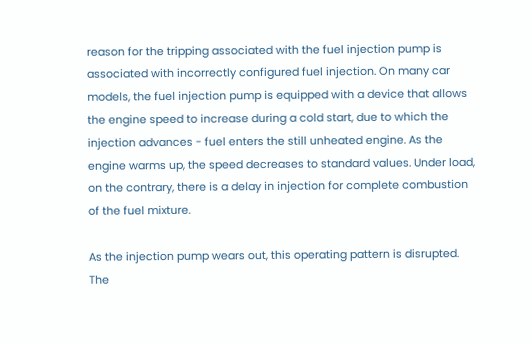reason for the tripping associated with the fuel injection pump is associated with incorrectly configured fuel injection. On many car models, the fuel injection pump is equipped with a device that allows the engine speed to increase during a cold start, due to which the injection advances - fuel enters the still unheated engine. As the engine warms up, the speed decreases to standard values. Under load, on the contrary, there is a delay in injection for complete combustion of the fuel mixture.

As the injection pump wears out, this operating pattern is disrupted. The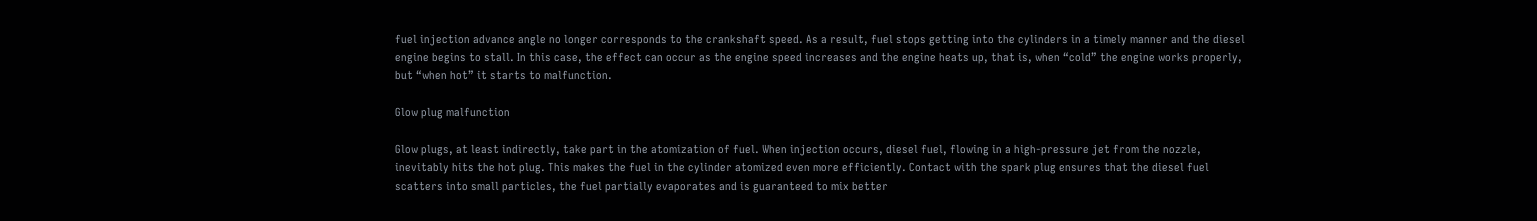fuel injection advance angle no longer corresponds to the crankshaft speed. As a result, fuel stops getting into the cylinders in a timely manner and the diesel engine begins to stall. In this case, the effect can occur as the engine speed increases and the engine heats up, that is, when “cold” the engine works properly, but “when hot” it starts to malfunction.

Glow plug malfunction

Glow plugs, at least indirectly, take part in the atomization of fuel. When injection occurs, diesel fuel, flowing in a high-pressure jet from the nozzle, inevitably hits the hot plug. This makes the fuel in the cylinder atomized even more efficiently. Contact with the spark plug ensures that the diesel fuel scatters into small particles, the fuel partially evaporates and is guaranteed to mix better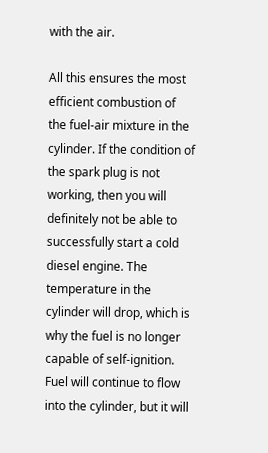with the air.

All this ensures the most efficient combustion of the fuel-air mixture in the cylinder. If the condition of the spark plug is not working, then you will definitely not be able to successfully start a cold diesel engine. The temperature in the cylinder will drop, which is why the fuel is no longer capable of self-ignition. Fuel will continue to flow into the cylinder, but it will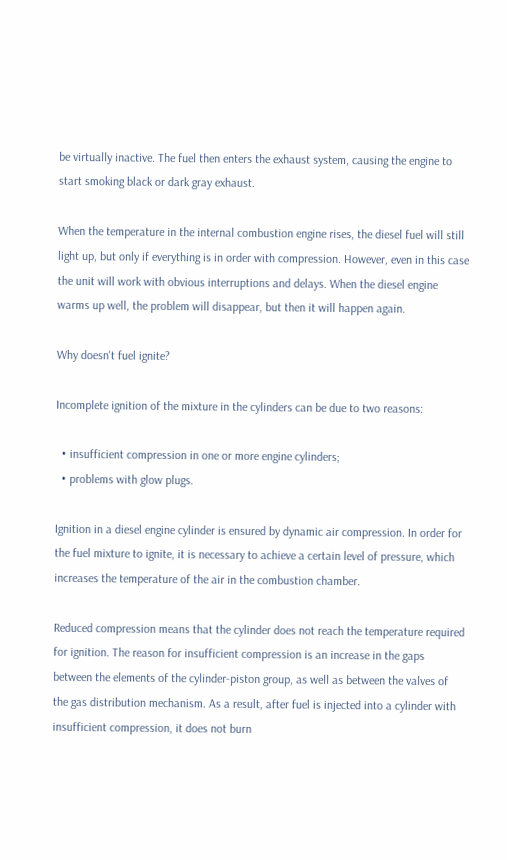be virtually inactive. The fuel then enters the exhaust system, causing the engine to start smoking black or dark gray exhaust.

When the temperature in the internal combustion engine rises, the diesel fuel will still light up, but only if everything is in order with compression. However, even in this case the unit will work with obvious interruptions and delays. When the diesel engine warms up well, the problem will disappear, but then it will happen again.

Why doesn't fuel ignite?

Incomplete ignition of the mixture in the cylinders can be due to two reasons:

  • insufficient compression in one or more engine cylinders;
  • problems with glow plugs.

Ignition in a diesel engine cylinder is ensured by dynamic air compression. In order for the fuel mixture to ignite, it is necessary to achieve a certain level of pressure, which increases the temperature of the air in the combustion chamber.

Reduced compression means that the cylinder does not reach the temperature required for ignition. The reason for insufficient compression is an increase in the gaps between the elements of the cylinder-piston group, as well as between the valves of the gas distribution mechanism. As a result, after fuel is injected into a cylinder with insufficient compression, it does not burn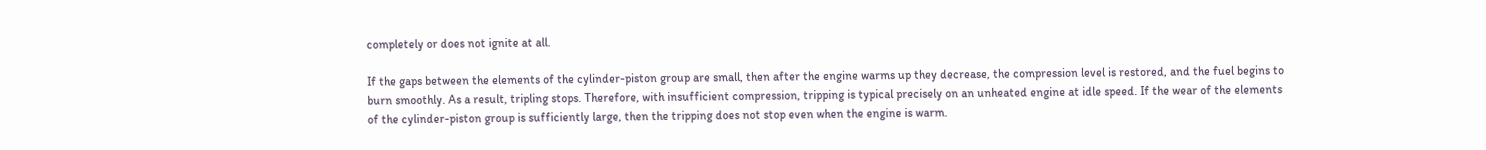completely or does not ignite at all.

If the gaps between the elements of the cylinder-piston group are small, then after the engine warms up they decrease, the compression level is restored, and the fuel begins to burn smoothly. As a result, tripling stops. Therefore, with insufficient compression, tripping is typical precisely on an unheated engine at idle speed. If the wear of the elements of the cylinder-piston group is sufficiently large, then the tripping does not stop even when the engine is warm.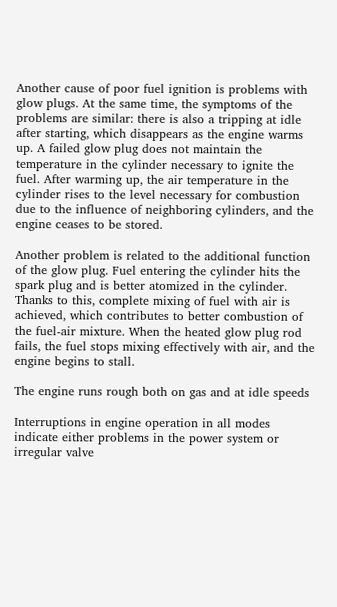Another cause of poor fuel ignition is problems with glow plugs. At the same time, the symptoms of the problems are similar: there is also a tripping at idle after starting, which disappears as the engine warms up. A failed glow plug does not maintain the temperature in the cylinder necessary to ignite the fuel. After warming up, the air temperature in the cylinder rises to the level necessary for combustion due to the influence of neighboring cylinders, and the engine ceases to be stored.

Another problem is related to the additional function of the glow plug. Fuel entering the cylinder hits the spark plug and is better atomized in the cylinder. Thanks to this, complete mixing of fuel with air is achieved, which contributes to better combustion of the fuel-air mixture. When the heated glow plug rod fails, the fuel stops mixing effectively with air, and the engine begins to stall.

The engine runs rough both on gas and at idle speeds

Interruptions in engine operation in all modes indicate either problems in the power system or irregular valve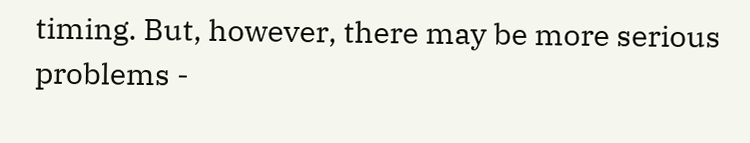timing. But, however, there may be more serious problems -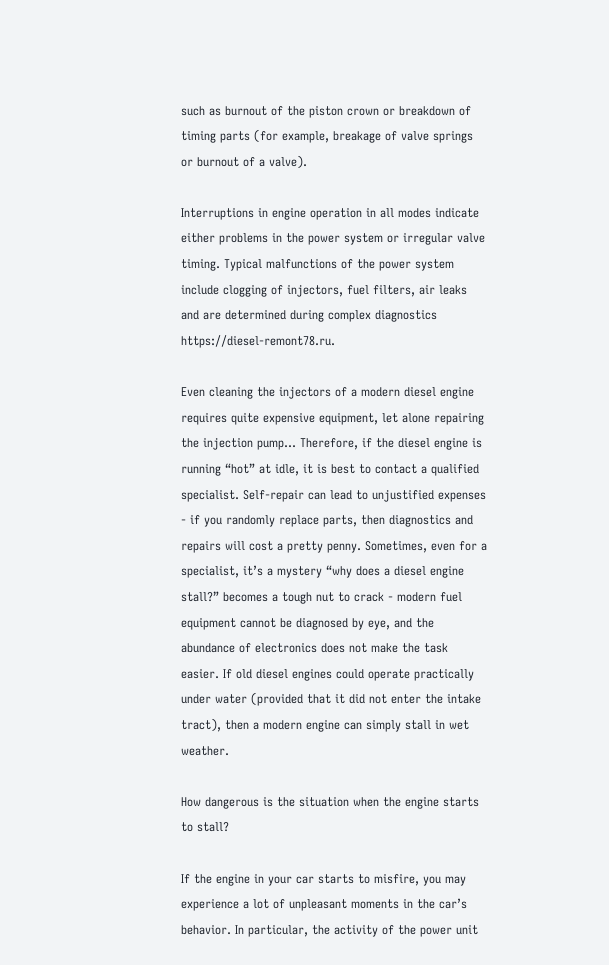such as burnout of the piston crown or breakdown of timing parts (for example, breakage of valve springs or burnout of a valve).

Interruptions in engine operation in all modes indicate either problems in the power system or irregular valve timing. Typical malfunctions of the power system include clogging of injectors, fuel filters, air leaks and are determined during complex diagnostics https://diesel-remont78.ru.

Even cleaning the injectors of a modern diesel engine requires quite expensive equipment, let alone repairing the injection pump... Therefore, if the diesel engine is running “hot” at idle, it is best to contact a qualified specialist. Self-repair can lead to unjustified expenses - if you randomly replace parts, then diagnostics and repairs will cost a pretty penny. Sometimes, even for a specialist, it’s a mystery “why does a diesel engine stall?” becomes a tough nut to crack - modern fuel equipment cannot be diagnosed by eye, and the abundance of electronics does not make the task easier. If old diesel engines could operate practically under water (provided that it did not enter the intake tract), then a modern engine can simply stall in wet weather.

How dangerous is the situation when the engine starts to stall?

If the engine in your car starts to misfire, you may experience a lot of unpleasant moments in the car’s behavior. In particular, the activity of the power unit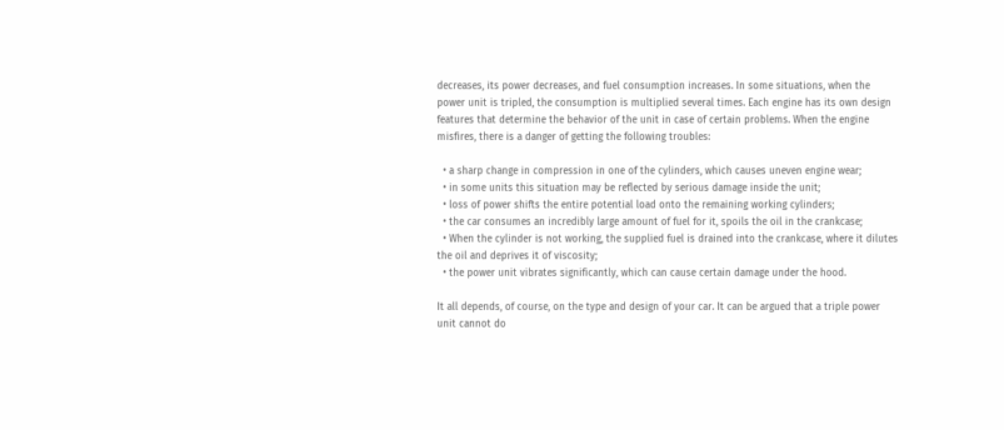decreases, its power decreases, and fuel consumption increases. In some situations, when the power unit is tripled, the consumption is multiplied several times. Each engine has its own design features that determine the behavior of the unit in case of certain problems. When the engine misfires, there is a danger of getting the following troubles:

  • a sharp change in compression in one of the cylinders, which causes uneven engine wear;
  • in some units this situation may be reflected by serious damage inside the unit;
  • loss of power shifts the entire potential load onto the remaining working cylinders;
  • the car consumes an incredibly large amount of fuel for it, spoils the oil in the crankcase;
  • When the cylinder is not working, the supplied fuel is drained into the crankcase, where it dilutes the oil and deprives it of viscosity;
  • the power unit vibrates significantly, which can cause certain damage under the hood.

It all depends, of course, on the type and design of your car. It can be argued that a triple power unit cannot do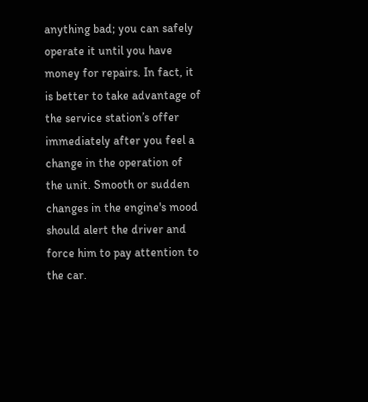anything bad; you can safely operate it until you have money for repairs. In fact, it is better to take advantage of the service station’s offer immediately after you feel a change in the operation of the unit. Smooth or sudden changes in the engine's mood should alert the driver and force him to pay attention to the car.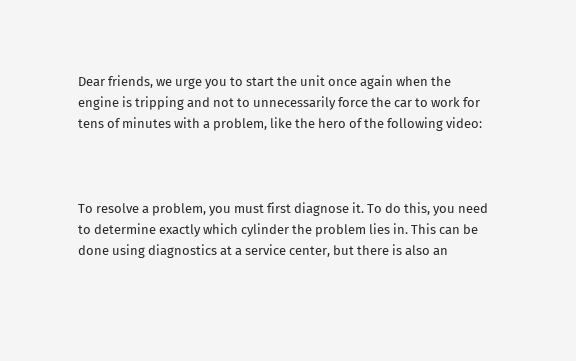Dear friends, we urge you to start the unit once again when the engine is tripping and not to unnecessarily force the car to work for tens of minutes with a problem, like the hero of the following video:



To resolve a problem, you must first diagnose it. To do this, you need to determine exactly which cylinder the problem lies in. This can be done using diagnostics at a service center, but there is also an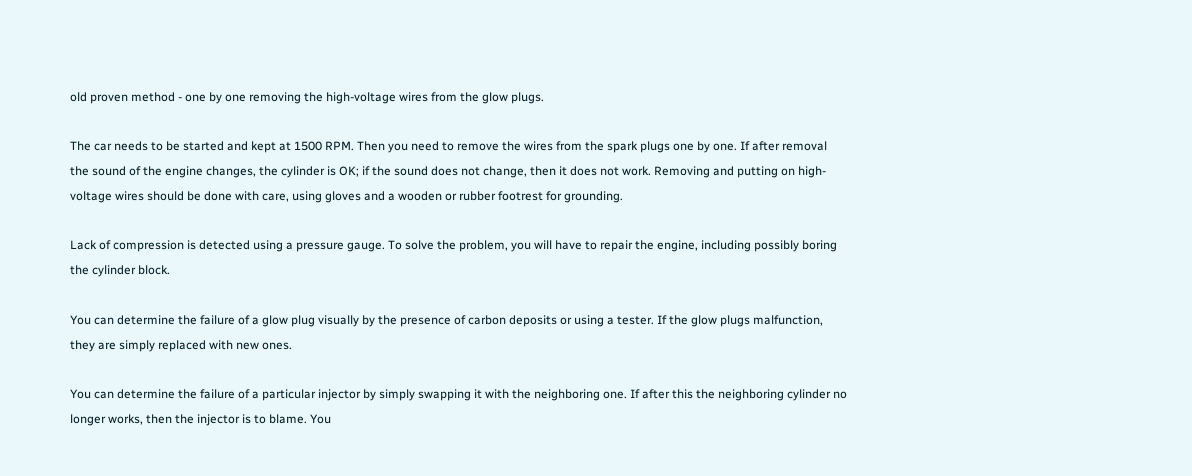old proven method - one by one removing the high-voltage wires from the glow plugs.

The car needs to be started and kept at 1500 RPM. Then you need to remove the wires from the spark plugs one by one. If after removal the sound of the engine changes, the cylinder is OK; if the sound does not change, then it does not work. Removing and putting on high-voltage wires should be done with care, using gloves and a wooden or rubber footrest for grounding.

Lack of compression is detected using a pressure gauge. To solve the problem, you will have to repair the engine, including possibly boring the cylinder block.

You can determine the failure of a glow plug visually by the presence of carbon deposits or using a tester. If the glow plugs malfunction, they are simply replaced with new ones.

You can determine the failure of a particular injector by simply swapping it with the neighboring one. If after this the neighboring cylinder no longer works, then the injector is to blame. You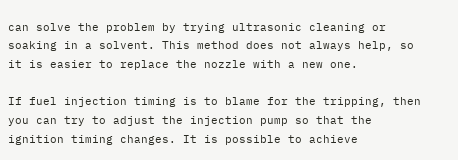can solve the problem by trying ultrasonic cleaning or soaking in a solvent. This method does not always help, so it is easier to replace the nozzle with a new one.

If fuel injection timing is to blame for the tripping, then you can try to adjust the injection pump so that the ignition timing changes. It is possible to achieve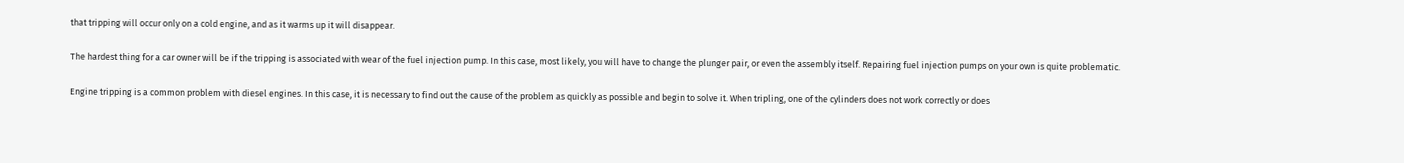that tripping will occur only on a cold engine, and as it warms up it will disappear.

The hardest thing for a car owner will be if the tripping is associated with wear of the fuel injection pump. In this case, most likely, you will have to change the plunger pair, or even the assembly itself. Repairing fuel injection pumps on your own is quite problematic.

Engine tripping is a common problem with diesel engines. In this case, it is necessary to find out the cause of the problem as quickly as possible and begin to solve it. When tripling, one of the cylinders does not work correctly or does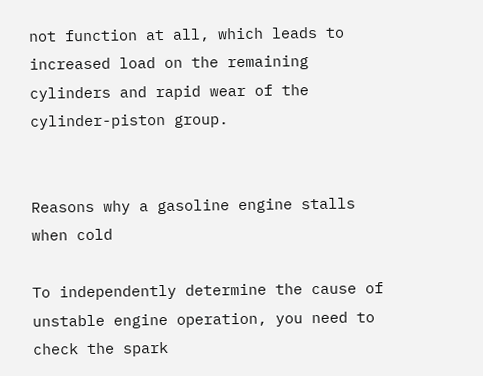not function at all, which leads to increased load on the remaining cylinders and rapid wear of the cylinder-piston group.


Reasons why a gasoline engine stalls when cold

To independently determine the cause of unstable engine operation, you need to check the spark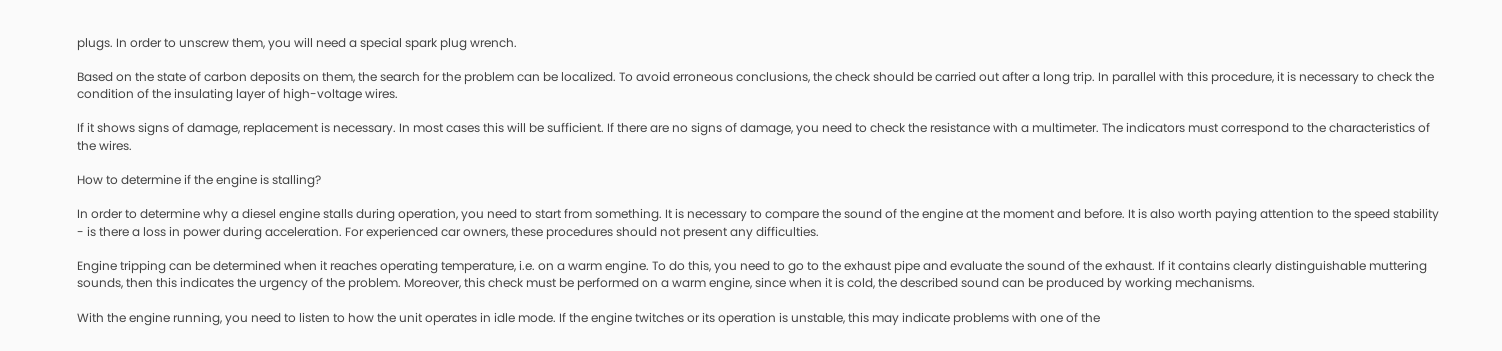plugs. In order to unscrew them, you will need a special spark plug wrench.

Based on the state of carbon deposits on them, the search for the problem can be localized. To avoid erroneous conclusions, the check should be carried out after a long trip. In parallel with this procedure, it is necessary to check the condition of the insulating layer of high-voltage wires.

If it shows signs of damage, replacement is necessary. In most cases this will be sufficient. If there are no signs of damage, you need to check the resistance with a multimeter. The indicators must correspond to the characteristics of the wires.

How to determine if the engine is stalling?

In order to determine why a diesel engine stalls during operation, you need to start from something. It is necessary to compare the sound of the engine at the moment and before. It is also worth paying attention to the speed stability - is there a loss in power during acceleration. For experienced car owners, these procedures should not present any difficulties.

Engine tripping can be determined when it reaches operating temperature, i.e. on a warm engine. To do this, you need to go to the exhaust pipe and evaluate the sound of the exhaust. If it contains clearly distinguishable muttering sounds, then this indicates the urgency of the problem. Moreover, this check must be performed on a warm engine, since when it is cold, the described sound can be produced by working mechanisms.

With the engine running, you need to listen to how the unit operates in idle mode. If the engine twitches or its operation is unstable, this may indicate problems with one of the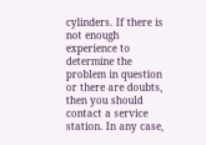cylinders. If there is not enough experience to determine the problem in question or there are doubts, then you should contact a service station. In any case,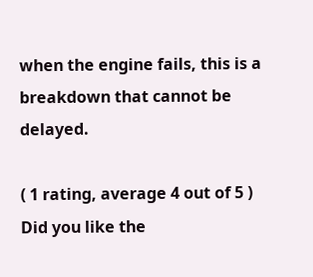when the engine fails, this is a breakdown that cannot be delayed.

( 1 rating, average 4 out of 5 )
Did you like the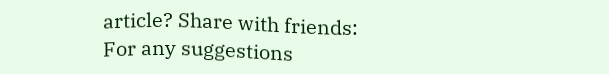article? Share with friends:
For any suggestions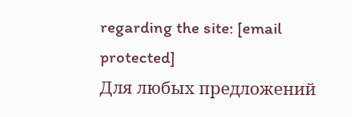regarding the site: [email protected]
Для любых предложений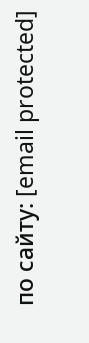по сайту: [email protected]